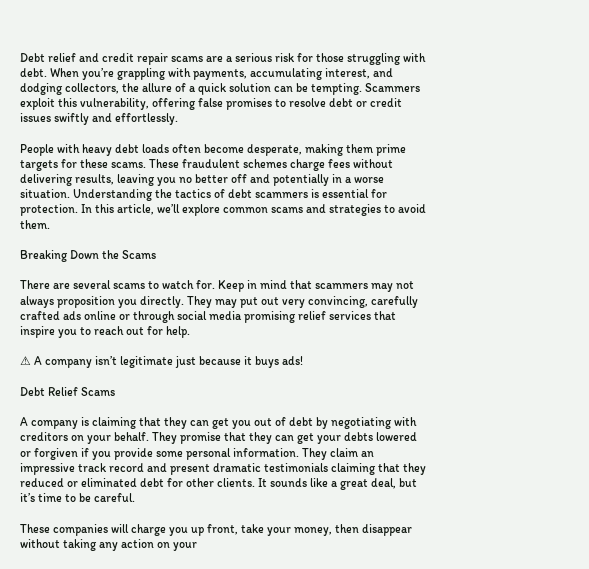Debt relief and credit repair scams are a serious risk for those struggling with debt. When you’re grappling with payments, accumulating interest, and dodging collectors, the allure of a quick solution can be tempting. Scammers exploit this vulnerability, offering false promises to resolve debt or credit issues swiftly and effortlessly.

People with heavy debt loads often become desperate, making them prime targets for these scams. These fraudulent schemes charge fees without delivering results, leaving you no better off and potentially in a worse situation. Understanding the tactics of debt scammers is essential for protection. In this article, we’ll explore common scams and strategies to avoid them.

Breaking Down the Scams

There are several scams to watch for. Keep in mind that scammers may not always proposition you directly. They may put out very convincing, carefully crafted ads online or through social media promising relief services that inspire you to reach out for help.

⚠ A company isn’t legitimate just because it buys ads!

Debt Relief Scams

A company is claiming that they can get you out of debt by negotiating with creditors on your behalf. They promise that they can get your debts lowered or forgiven if you provide some personal information. They claim an impressive track record and present dramatic testimonials claiming that they reduced or eliminated debt for other clients. It sounds like a great deal, but it’s time to be careful.

These companies will charge you up front, take your money, then disappear without taking any action on your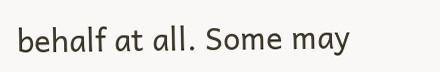behalf at all. Some may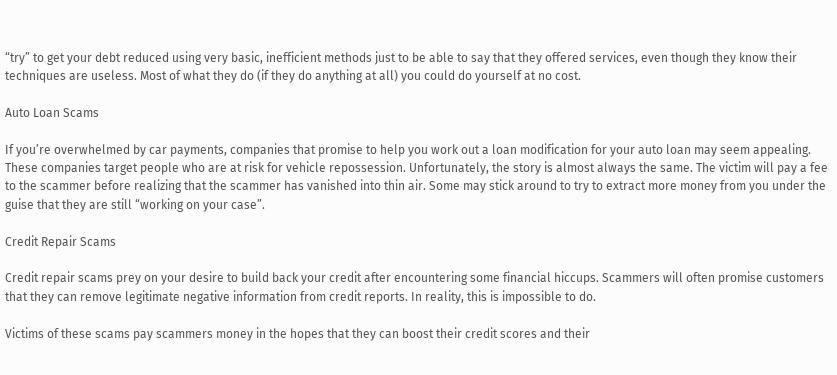“try” to get your debt reduced using very basic, inefficient methods just to be able to say that they offered services, even though they know their techniques are useless. Most of what they do (if they do anything at all) you could do yourself at no cost.

Auto Loan Scams

If you’re overwhelmed by car payments, companies that promise to help you work out a loan modification for your auto loan may seem appealing. These companies target people who are at risk for vehicle repossession. Unfortunately, the story is almost always the same. The victim will pay a fee to the scammer before realizing that the scammer has vanished into thin air. Some may stick around to try to extract more money from you under the guise that they are still “working on your case”.

Credit Repair Scams

Credit repair scams prey on your desire to build back your credit after encountering some financial hiccups. Scammers will often promise customers that they can remove legitimate negative information from credit reports. In reality, this is impossible to do.

Victims of these scams pay scammers money in the hopes that they can boost their credit scores and their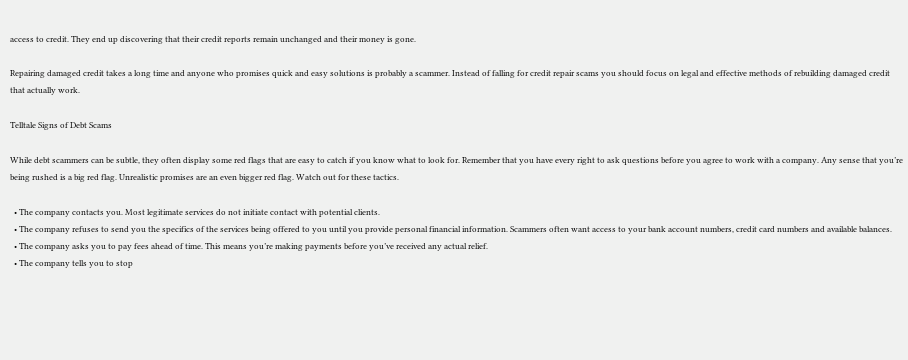access to credit. They end up discovering that their credit reports remain unchanged and their money is gone.

Repairing damaged credit takes a long time and anyone who promises quick and easy solutions is probably a scammer. Instead of falling for credit repair scams you should focus on legal and effective methods of rebuilding damaged credit that actually work.

Telltale Signs of Debt Scams

While debt scammers can be subtle, they often display some red flags that are easy to catch if you know what to look for. Remember that you have every right to ask questions before you agree to work with a company. Any sense that you’re being rushed is a big red flag. Unrealistic promises are an even bigger red flag. Watch out for these tactics.

  • The company contacts you. Most legitimate services do not initiate contact with potential clients.
  • The company refuses to send you the specifics of the services being offered to you until you provide personal financial information. Scammers often want access to your bank account numbers, credit card numbers and available balances.
  • The company asks you to pay fees ahead of time. This means you’re making payments before you’ve received any actual relief.
  • The company tells you to stop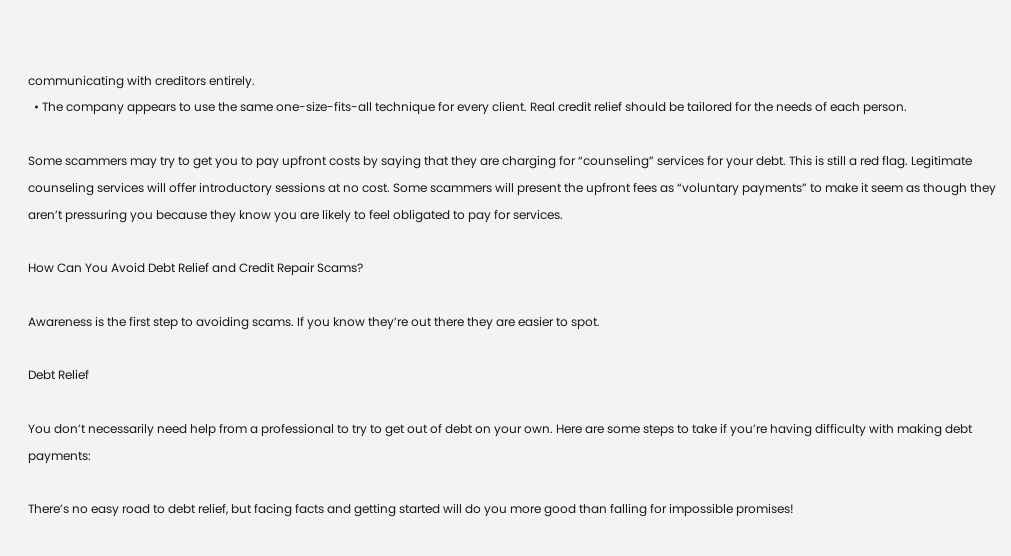communicating with creditors entirely.
  • The company appears to use the same one-size-fits-all technique for every client. Real credit relief should be tailored for the needs of each person.

Some scammers may try to get you to pay upfront costs by saying that they are charging for “counseling” services for your debt. This is still a red flag. Legitimate counseling services will offer introductory sessions at no cost. Some scammers will present the upfront fees as “voluntary payments” to make it seem as though they aren’t pressuring you because they know you are likely to feel obligated to pay for services.

How Can You Avoid Debt Relief and Credit Repair Scams?

Awareness is the first step to avoiding scams. If you know they’re out there they are easier to spot.

Debt Relief

You don’t necessarily need help from a professional to try to get out of debt on your own. Here are some steps to take if you’re having difficulty with making debt payments:

There’s no easy road to debt relief, but facing facts and getting started will do you more good than falling for impossible promises!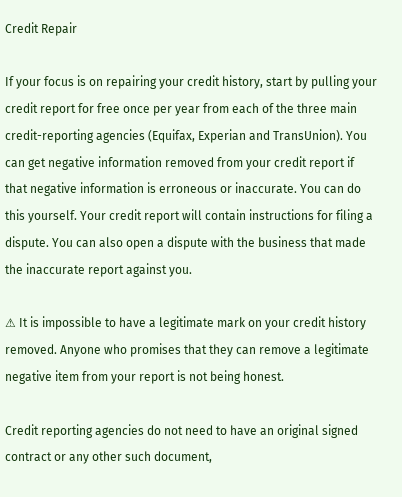Credit Repair

If your focus is on repairing your credit history, start by pulling your credit report for free once per year from each of the three main credit-reporting agencies (Equifax, Experian and TransUnion). You can get negative information removed from your credit report if that negative information is erroneous or inaccurate. You can do this yourself. Your credit report will contain instructions for filing a dispute. You can also open a dispute with the business that made the inaccurate report against you.

⚠ It is impossible to have a legitimate mark on your credit history removed. Anyone who promises that they can remove a legitimate negative item from your report is not being honest.

Credit reporting agencies do not need to have an original signed contract or any other such document,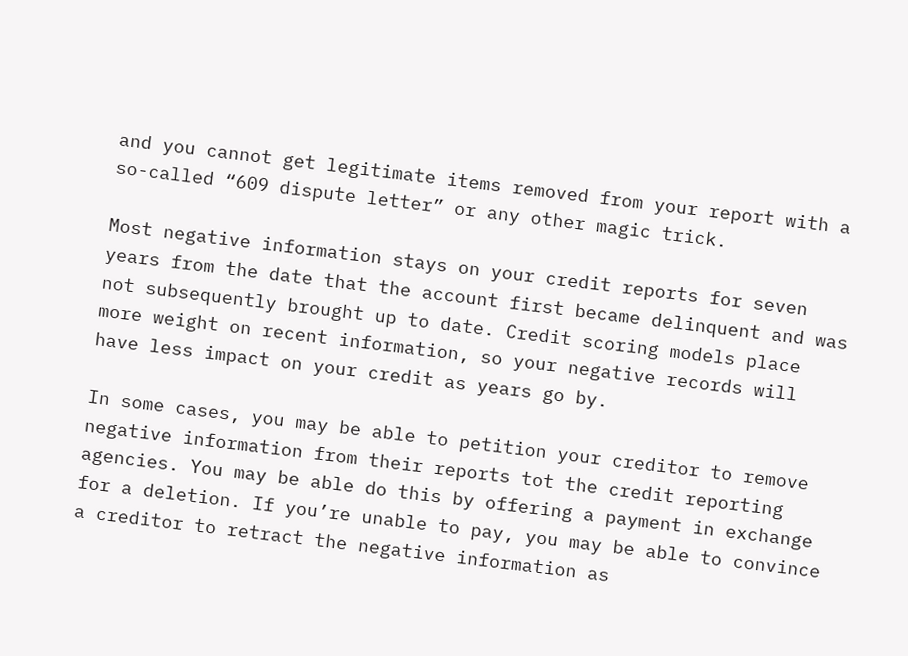and you cannot get legitimate items removed from your report with a so-called “609 dispute letter” or any other magic trick.

Most negative information stays on your credit reports for seven years from the date that the account first became delinquent and was not subsequently brought up to date. Credit scoring models place more weight on recent information, so your negative records will have less impact on your credit as years go by.

In some cases, you may be able to petition your creditor to remove negative information from their reports tot the credit reporting agencies. You may be able do this by offering a payment in exchange for a deletion. If you’re unable to pay, you may be able to convince a creditor to retract the negative information as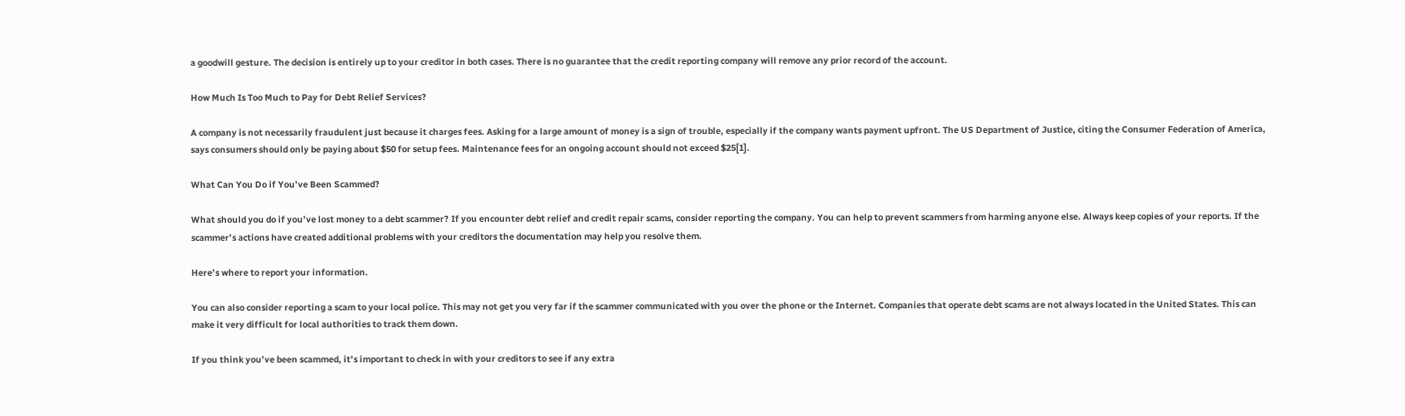a goodwill gesture. The decision is entirely up to your creditor in both cases. There is no guarantee that the credit reporting company will remove any prior record of the account.

How Much Is Too Much to Pay for Debt Relief Services?

A company is not necessarily fraudulent just because it charges fees. Asking for a large amount of money is a sign of trouble, especially if the company wants payment upfront. The US Department of Justice, citing the Consumer Federation of America, says consumers should only be paying about $50 for setup fees. Maintenance fees for an ongoing account should not exceed $25[1].

What Can You Do if You’ve Been Scammed?

What should you do if you’ve lost money to a debt scammer? If you encounter debt relief and credit repair scams, consider reporting the company. You can help to prevent scammers from harming anyone else. Always keep copies of your reports. If the scammer’s actions have created additional problems with your creditors the documentation may help you resolve them.

Here’s where to report your information.

You can also consider reporting a scam to your local police. This may not get you very far if the scammer communicated with you over the phone or the Internet. Companies that operate debt scams are not always located in the United States. This can make it very difficult for local authorities to track them down.

If you think you’ve been scammed, it’s important to check in with your creditors to see if any extra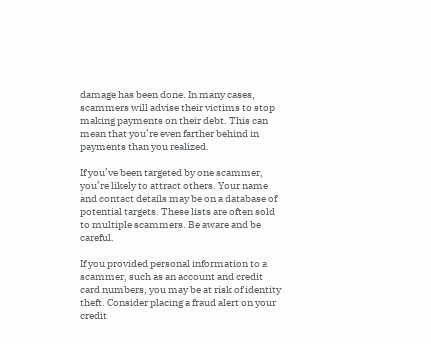damage has been done. In many cases, scammers will advise their victims to stop making payments on their debt. This can mean that you’re even farther behind in payments than you realized.

If you’ve been targeted by one scammer, you’re likely to attract others. Your name and contact details may be on a database of potential targets. These lists are often sold to multiple scammers. Be aware and be careful.

If you provided personal information to a scammer, such as an account and credit card numbers, you may be at risk of identity theft. Consider placing a fraud alert on your credit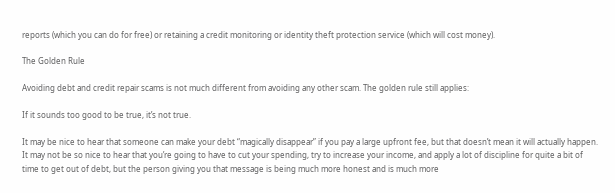reports (which you can do for free) or retaining a credit monitoring or identity theft protection service (which will cost money).

The Golden Rule

Avoiding debt and credit repair scams is not much different from avoiding any other scam. The golden rule still applies:

If it sounds too good to be true, it’s not true.

It may be nice to hear that someone can make your debt “magically disappear” if you pay a large upfront fee, but that doesn’t mean it will actually happen. It may not be so nice to hear that you’re going to have to cut your spending, try to increase your income, and apply a lot of discipline for quite a bit of time to get out of debt, but the person giving you that message is being much more honest and is much more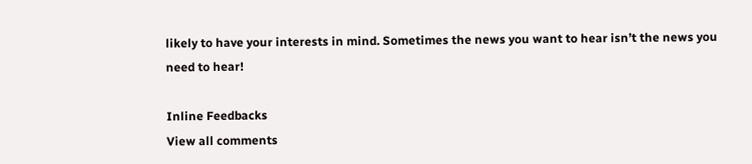likely to have your interests in mind. Sometimes the news you want to hear isn’t the news you need to hear!

Inline Feedbacks
View all comments